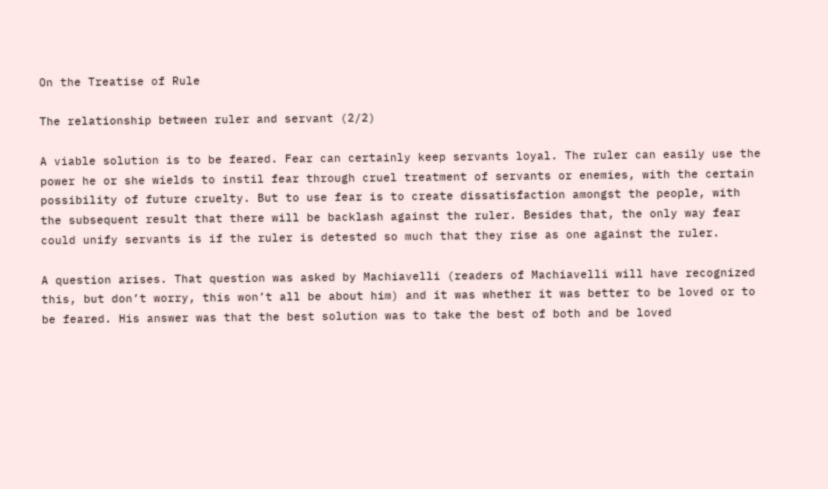On the Treatise of Rule

The relationship between ruler and servant (2/2)

A viable solution is to be feared. Fear can certainly keep servants loyal. The ruler can easily use the power he or she wields to instil fear through cruel treatment of servants or enemies, with the certain possibility of future cruelty. But to use fear is to create dissatisfaction amongst the people, with the subsequent result that there will be backlash against the ruler. Besides that, the only way fear could unify servants is if the ruler is detested so much that they rise as one against the ruler.

A question arises. That question was asked by Machiavelli (readers of Machiavelli will have recognized this, but don’t worry, this won’t all be about him) and it was whether it was better to be loved or to be feared. His answer was that the best solution was to take the best of both and be loved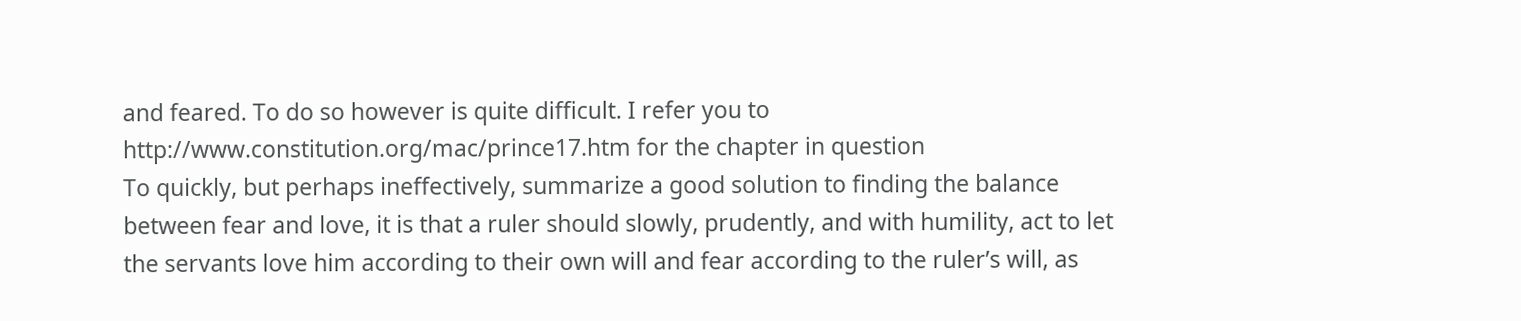and feared. To do so however is quite difficult. I refer you to http://www.constitution.org/mac/prince17.htm for the chapter in question
To quickly, but perhaps ineffectively, summarize a good solution to finding the balance between fear and love, it is that a ruler should slowly, prudently, and with humility, act to let the servants love him according to their own will and fear according to the ruler’s will, as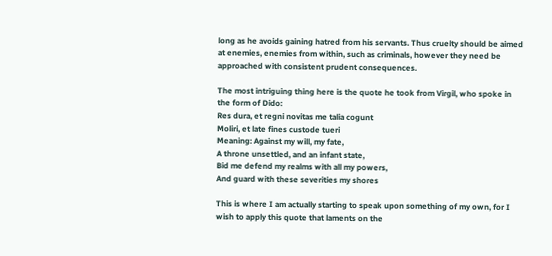long as he avoids gaining hatred from his servants. Thus cruelty should be aimed at enemies, enemies from within, such as criminals, however they need be approached with consistent prudent consequences.

The most intriguing thing here is the quote he took from Virgil, who spoke in the form of Dido:
Res dura, et regni novitas me talia cogunt
Moliri, et late fines custode tueri
Meaning: Against my will, my fate,
A throne unsettled, and an infant state,
Bid me defend my realms with all my powers,
And guard with these severities my shores

This is where I am actually starting to speak upon something of my own, for I wish to apply this quote that laments on the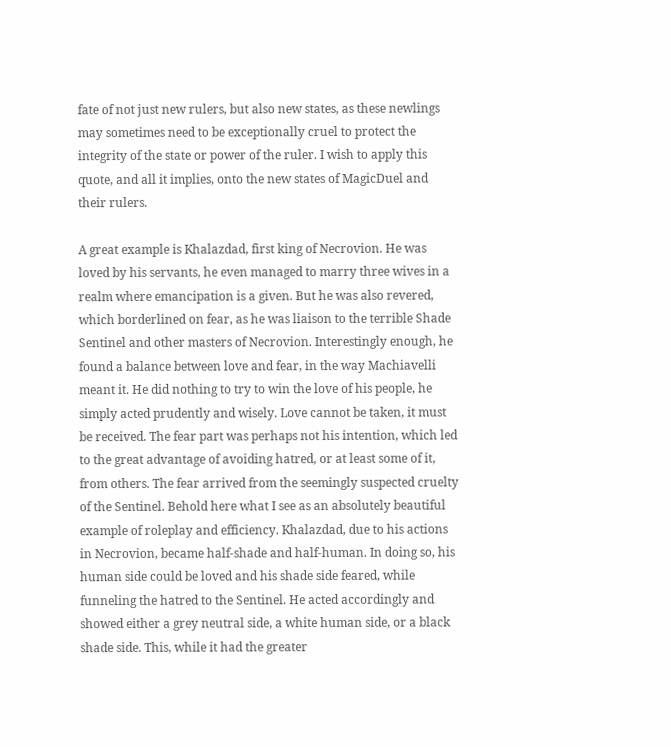fate of not just new rulers, but also new states, as these newlings may sometimes need to be exceptionally cruel to protect the integrity of the state or power of the ruler. I wish to apply this quote, and all it implies, onto the new states of MagicDuel and their rulers.

A great example is Khalazdad, first king of Necrovion. He was loved by his servants, he even managed to marry three wives in a realm where emancipation is a given. But he was also revered, which borderlined on fear, as he was liaison to the terrible Shade Sentinel and other masters of Necrovion. Interestingly enough, he found a balance between love and fear, in the way Machiavelli meant it. He did nothing to try to win the love of his people, he simply acted prudently and wisely. Love cannot be taken, it must be received. The fear part was perhaps not his intention, which led to the great advantage of avoiding hatred, or at least some of it, from others. The fear arrived from the seemingly suspected cruelty of the Sentinel. Behold here what I see as an absolutely beautiful example of roleplay and efficiency. Khalazdad, due to his actions in Necrovion, became half-shade and half-human. In doing so, his human side could be loved and his shade side feared, while funneling the hatred to the Sentinel. He acted accordingly and showed either a grey neutral side, a white human side, or a black shade side. This, while it had the greater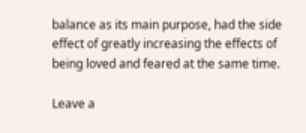balance as its main purpose, had the side effect of greatly increasing the effects of being loved and feared at the same time.

Leave a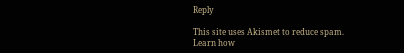Reply

This site uses Akismet to reduce spam. Learn how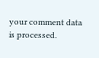your comment data is processed.